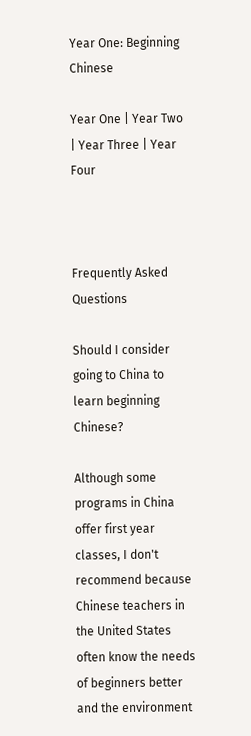Year One: Beginning Chinese

Year One | Year Two | Year Three | Year Four



Frequently Asked Questions

Should I consider going to China to learn beginning Chinese?

Although some programs in China offer first year classes, I don't recommend because Chinese teachers in the United States often know the needs of beginners better and the environment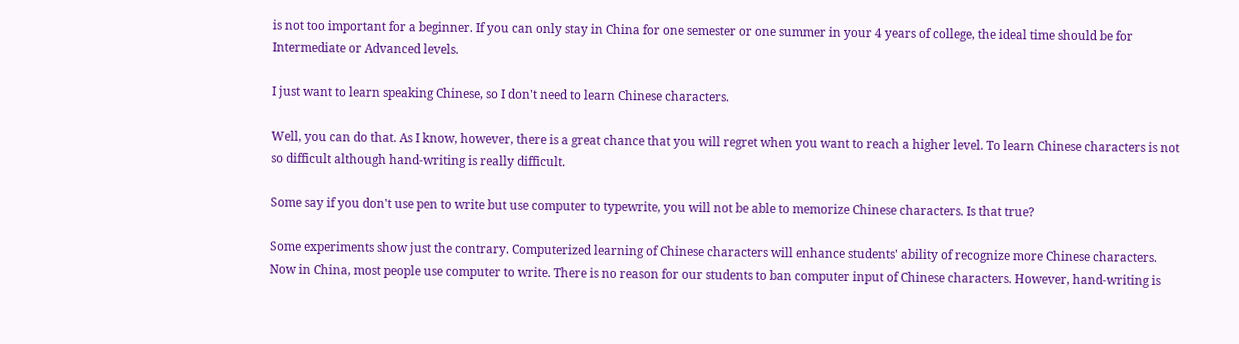is not too important for a beginner. If you can only stay in China for one semester or one summer in your 4 years of college, the ideal time should be for Intermediate or Advanced levels.

I just want to learn speaking Chinese, so I don't need to learn Chinese characters.

Well, you can do that. As I know, however, there is a great chance that you will regret when you want to reach a higher level. To learn Chinese characters is not so difficult although hand-writing is really difficult.

Some say if you don't use pen to write but use computer to typewrite, you will not be able to memorize Chinese characters. Is that true?

Some experiments show just the contrary. Computerized learning of Chinese characters will enhance students' ability of recognize more Chinese characters. Now in China, most people use computer to write. There is no reason for our students to ban computer input of Chinese characters. However, hand-writing is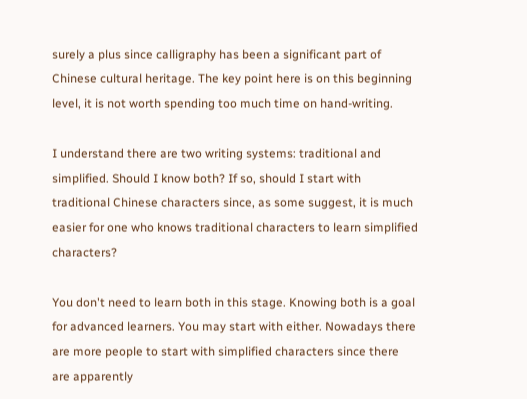surely a plus since calligraphy has been a significant part of Chinese cultural heritage. The key point here is on this beginning level, it is not worth spending too much time on hand-writing.

I understand there are two writing systems: traditional and simplified. Should I know both? If so, should I start with traditional Chinese characters since, as some suggest, it is much easier for one who knows traditional characters to learn simplified characters?

You don't need to learn both in this stage. Knowing both is a goal for advanced learners. You may start with either. Nowadays there are more people to start with simplified characters since there are apparently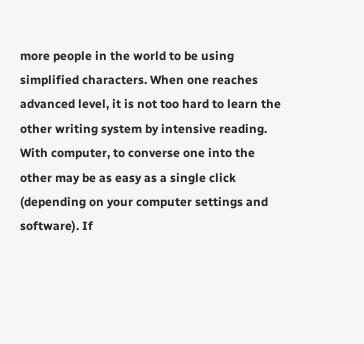more people in the world to be using simplified characters. When one reaches advanced level, it is not too hard to learn the other writing system by intensive reading. With computer, to converse one into the other may be as easy as a single click (depending on your computer settings and software). If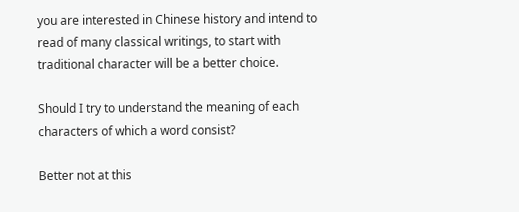you are interested in Chinese history and intend to read of many classical writings, to start with traditional character will be a better choice.

Should I try to understand the meaning of each characters of which a word consist?

Better not at this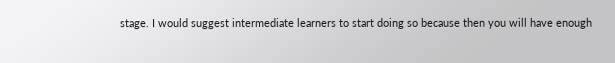stage. I would suggest intermediate learners to start doing so because then you will have enough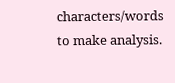characters/words to make analysis.